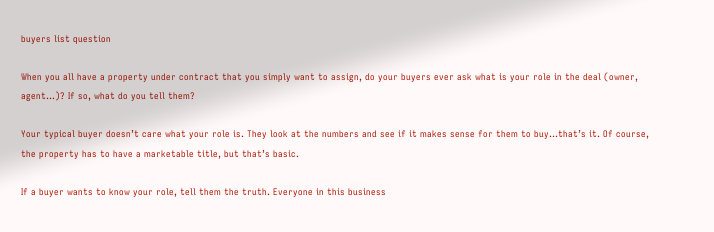buyers list question

When you all have a property under contract that you simply want to assign, do your buyers ever ask what is your role in the deal (owner, agent…)? If so, what do you tell them?

Your typical buyer doesn’t care what your role is. They look at the numbers and see if it makes sense for them to buy…that’s it. Of course, the property has to have a marketable title, but that’s basic.

If a buyer wants to know your role, tell them the truth. Everyone in this business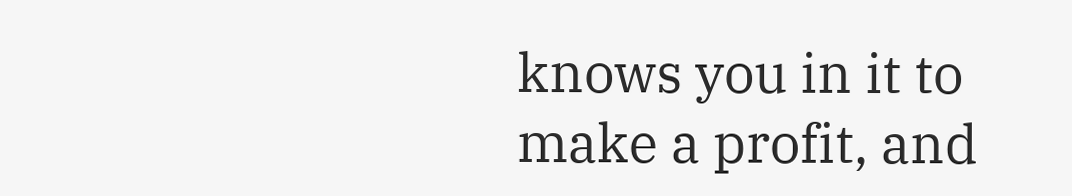knows you in it to make a profit, and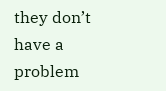they don’t have a problem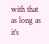with that as long as it’s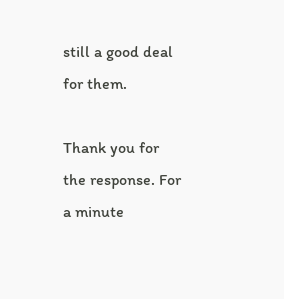still a good deal for them.

Thank you for the response. For a minute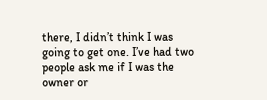there, I didn’t think I was going to get one. I’ve had two people ask me if I was the owner or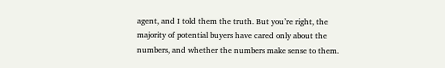agent, and I told them the truth. But you’re right, the majority of potential buyers have cared only about the numbers, and whether the numbers make sense to them.